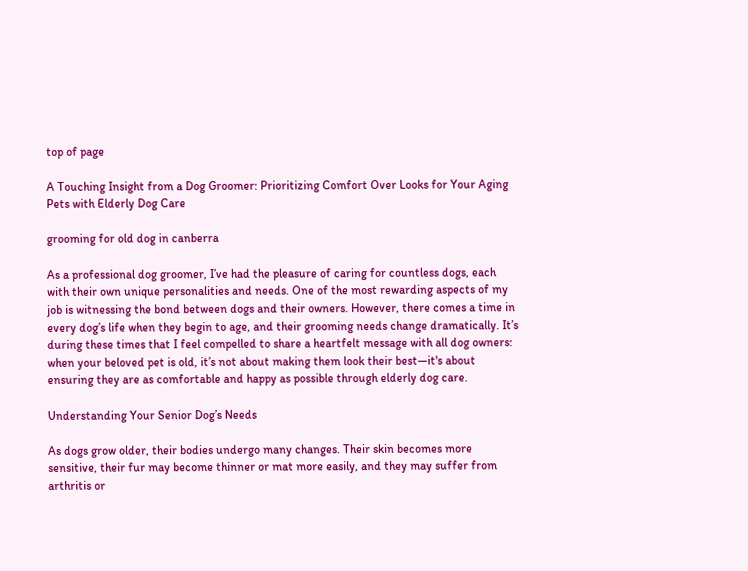top of page

A Touching Insight from a Dog Groomer: Prioritizing Comfort Over Looks for Your Aging Pets with Elderly Dog Care

grooming for old dog in canberra

As a professional dog groomer, I’ve had the pleasure of caring for countless dogs, each with their own unique personalities and needs. One of the most rewarding aspects of my job is witnessing the bond between dogs and their owners. However, there comes a time in every dog’s life when they begin to age, and their grooming needs change dramatically. It’s during these times that I feel compelled to share a heartfelt message with all dog owners: when your beloved pet is old, it’s not about making them look their best—it's about ensuring they are as comfortable and happy as possible through elderly dog care.

Understanding Your Senior Dog’s Needs

As dogs grow older, their bodies undergo many changes. Their skin becomes more sensitive, their fur may become thinner or mat more easily, and they may suffer from arthritis or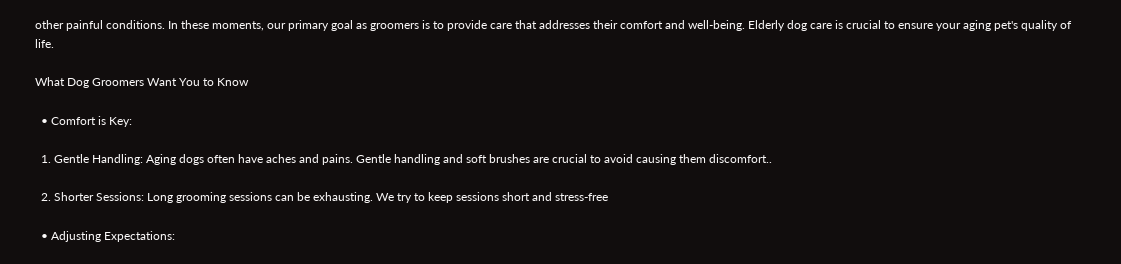other painful conditions. In these moments, our primary goal as groomers is to provide care that addresses their comfort and well-being. Elderly dog care is crucial to ensure your aging pet's quality of life.

What Dog Groomers Want You to Know

  • Comfort is Key:

  1. Gentle Handling: Aging dogs often have aches and pains. Gentle handling and soft brushes are crucial to avoid causing them discomfort..

  2. Shorter Sessions: Long grooming sessions can be exhausting. We try to keep sessions short and stress-free

  • Adjusting Expectations: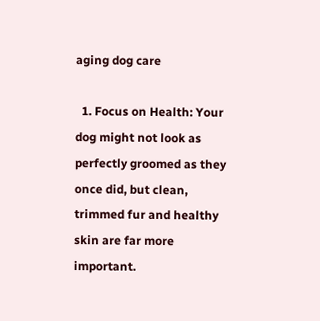aging dog care

  1. Focus on Health: Your dog might not look as perfectly groomed as they once did, but clean, trimmed fur and healthy skin are far more important.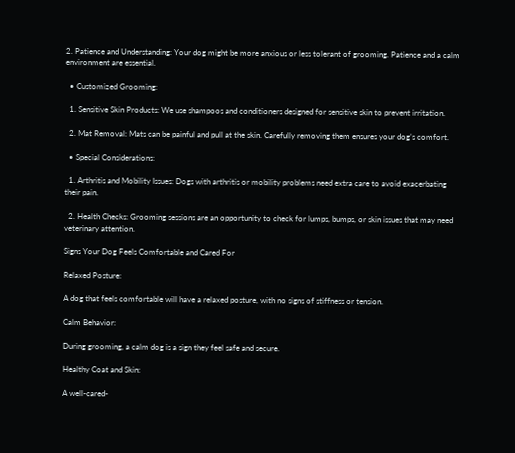2. Patience and Understanding: Your dog might be more anxious or less tolerant of grooming. Patience and a calm environment are essential.

  • Customized Grooming:

  1. Sensitive Skin Products: We use shampoos and conditioners designed for sensitive skin to prevent irritation.

  2. Mat Removal: Mats can be painful and pull at the skin. Carefully removing them ensures your dog’s comfort.

  • Special Considerations:

  1. Arthritis and Mobility Issues: Dogs with arthritis or mobility problems need extra care to avoid exacerbating their pain.

  2. Health Checks: Grooming sessions are an opportunity to check for lumps, bumps, or skin issues that may need veterinary attention.

Signs Your Dog Feels Comfortable and Cared For

Relaxed Posture:

A dog that feels comfortable will have a relaxed posture, with no signs of stiffness or tension.

Calm Behavior:

During grooming, a calm dog is a sign they feel safe and secure.

Healthy Coat and Skin:

A well-cared-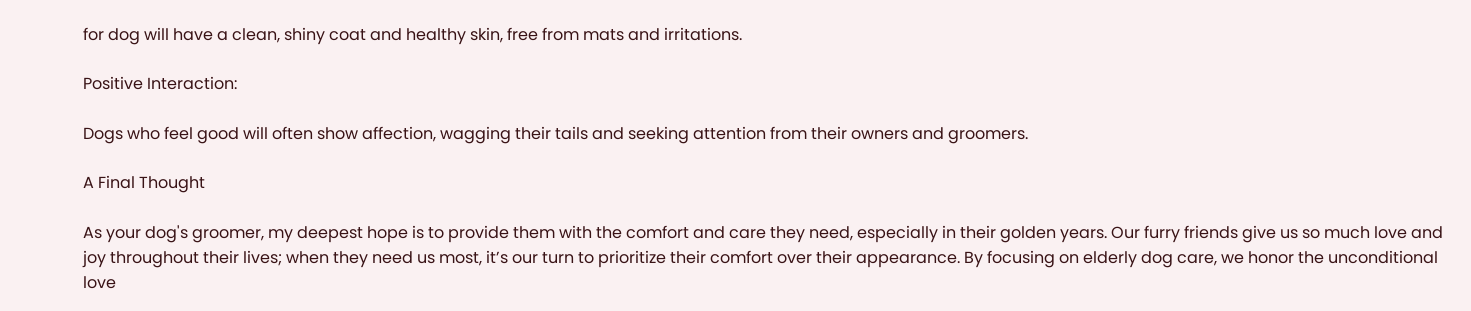for dog will have a clean, shiny coat and healthy skin, free from mats and irritations.

Positive Interaction:

Dogs who feel good will often show affection, wagging their tails and seeking attention from their owners and groomers.

A Final Thought

As your dog's groomer, my deepest hope is to provide them with the comfort and care they need, especially in their golden years. Our furry friends give us so much love and joy throughout their lives; when they need us most, it’s our turn to prioritize their comfort over their appearance. By focusing on elderly dog care, we honor the unconditional love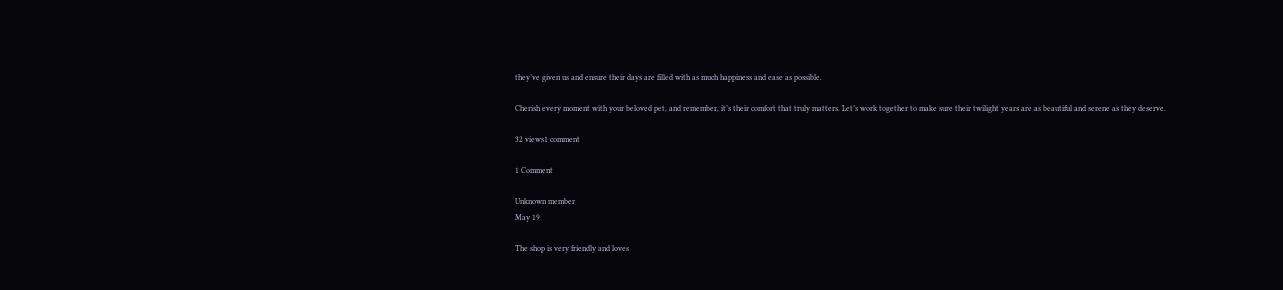they’ve given us and ensure their days are filled with as much happiness and ease as possible.

Cherish every moment with your beloved pet, and remember, it’s their comfort that truly matters. Let’s work together to make sure their twilight years are as beautiful and serene as they deserve.

32 views1 comment

1 Comment

Unknown member
May 19

The shop is very friendly and loves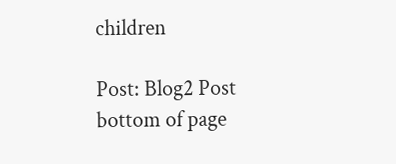children

Post: Blog2 Post
bottom of page